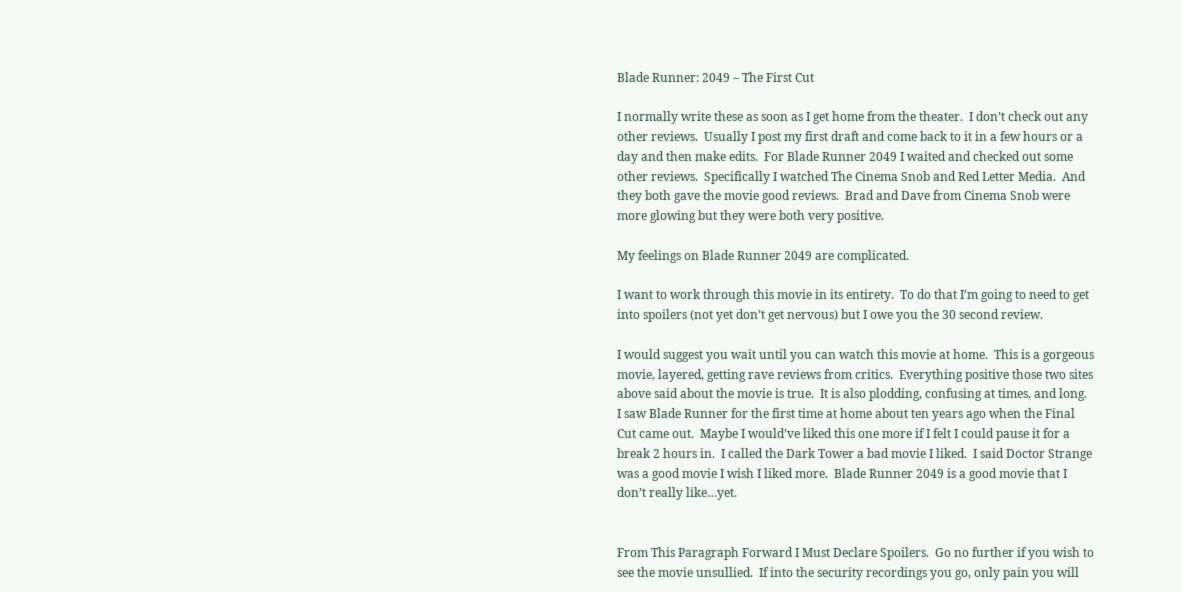Blade Runner: 2049 – The First Cut

I normally write these as soon as I get home from the theater.  I don’t check out any other reviews.  Usually I post my first draft and come back to it in a few hours or a day and then make edits.  For Blade Runner 2049 I waited and checked out some other reviews.  Specifically I watched The Cinema Snob and Red Letter Media.  And they both gave the movie good reviews.  Brad and Dave from Cinema Snob were more glowing but they were both very positive.

My feelings on Blade Runner 2049 are complicated.

I want to work through this movie in its entirety.  To do that I’m going to need to get into spoilers (not yet don’t get nervous) but I owe you the 30 second review.

I would suggest you wait until you can watch this movie at home.  This is a gorgeous movie, layered, getting rave reviews from critics.  Everything positive those two sites above said about the movie is true.  It is also plodding, confusing at times, and long.  I saw Blade Runner for the first time at home about ten years ago when the Final Cut came out.  Maybe I would’ve liked this one more if I felt I could pause it for a break 2 hours in.  I called the Dark Tower a bad movie I liked.  I said Doctor Strange was a good movie I wish I liked more.  Blade Runner 2049 is a good movie that I don’t really like…yet.


From This Paragraph Forward I Must Declare Spoilers.  Go no further if you wish to see the movie unsullied.  If into the security recordings you go, only pain you will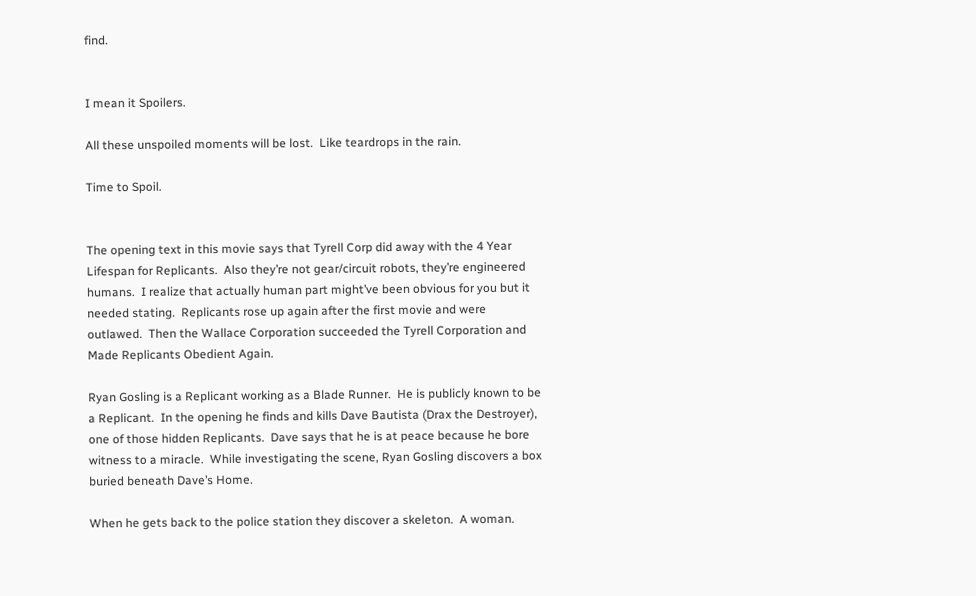find.


I mean it Spoilers.

All these unspoiled moments will be lost.  Like teardrops in the rain.

Time to Spoil.


The opening text in this movie says that Tyrell Corp did away with the 4 Year Lifespan for Replicants.  Also they’re not gear/circuit robots, they’re engineered humans.  I realize that actually human part might’ve been obvious for you but it needed stating.  Replicants rose up again after the first movie and were outlawed.  Then the Wallace Corporation succeeded the Tyrell Corporation and Made Replicants Obedient Again.

Ryan Gosling is a Replicant working as a Blade Runner.  He is publicly known to be a Replicant.  In the opening he finds and kills Dave Bautista (Drax the Destroyer), one of those hidden Replicants.  Dave says that he is at peace because he bore witness to a miracle.  While investigating the scene, Ryan Gosling discovers a box buried beneath Dave’s Home.

When he gets back to the police station they discover a skeleton.  A woman.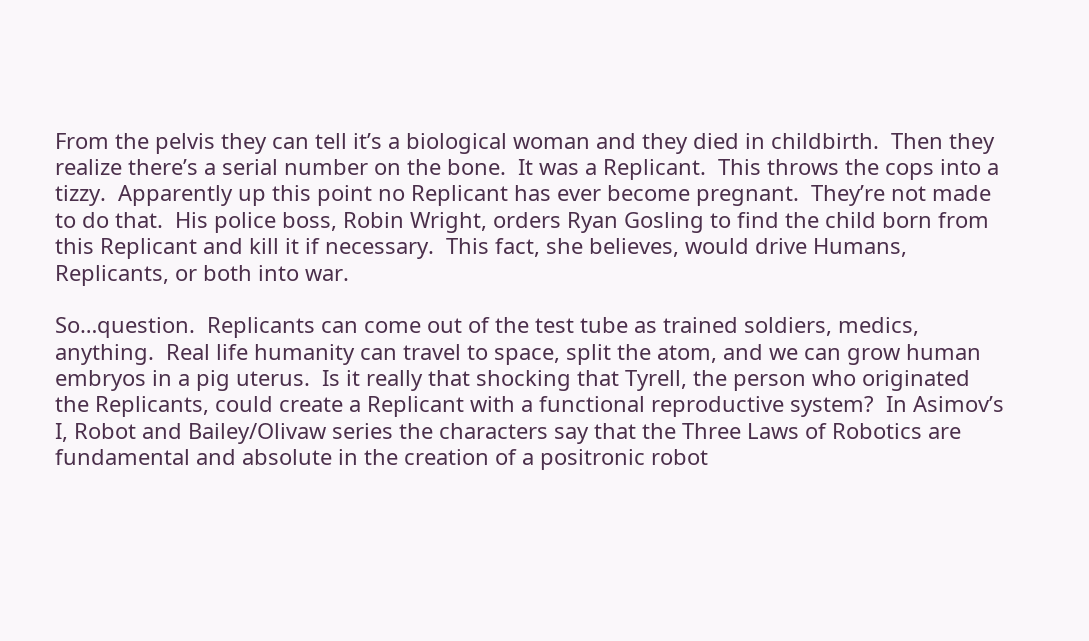From the pelvis they can tell it’s a biological woman and they died in childbirth.  Then they realize there’s a serial number on the bone.  It was a Replicant.  This throws the cops into a tizzy.  Apparently up this point no Replicant has ever become pregnant.  They’re not made to do that.  His police boss, Robin Wright, orders Ryan Gosling to find the child born from this Replicant and kill it if necessary.  This fact, she believes, would drive Humans, Replicants, or both into war.

So…question.  Replicants can come out of the test tube as trained soldiers, medics, anything.  Real life humanity can travel to space, split the atom, and we can grow human embryos in a pig uterus.  Is it really that shocking that Tyrell, the person who originated the Replicants, could create a Replicant with a functional reproductive system?  In Asimov’s I, Robot and Bailey/Olivaw series the characters say that the Three Laws of Robotics are fundamental and absolute in the creation of a positronic robot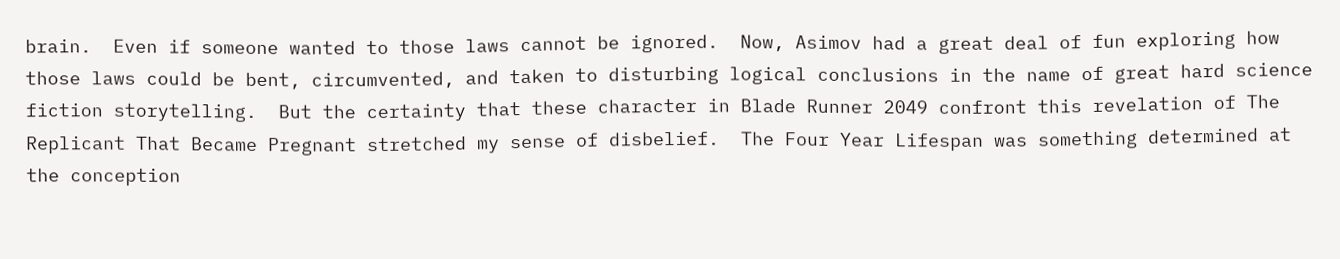brain.  Even if someone wanted to those laws cannot be ignored.  Now, Asimov had a great deal of fun exploring how those laws could be bent, circumvented, and taken to disturbing logical conclusions in the name of great hard science fiction storytelling.  But the certainty that these character in Blade Runner 2049 confront this revelation of The Replicant That Became Pregnant stretched my sense of disbelief.  The Four Year Lifespan was something determined at the conception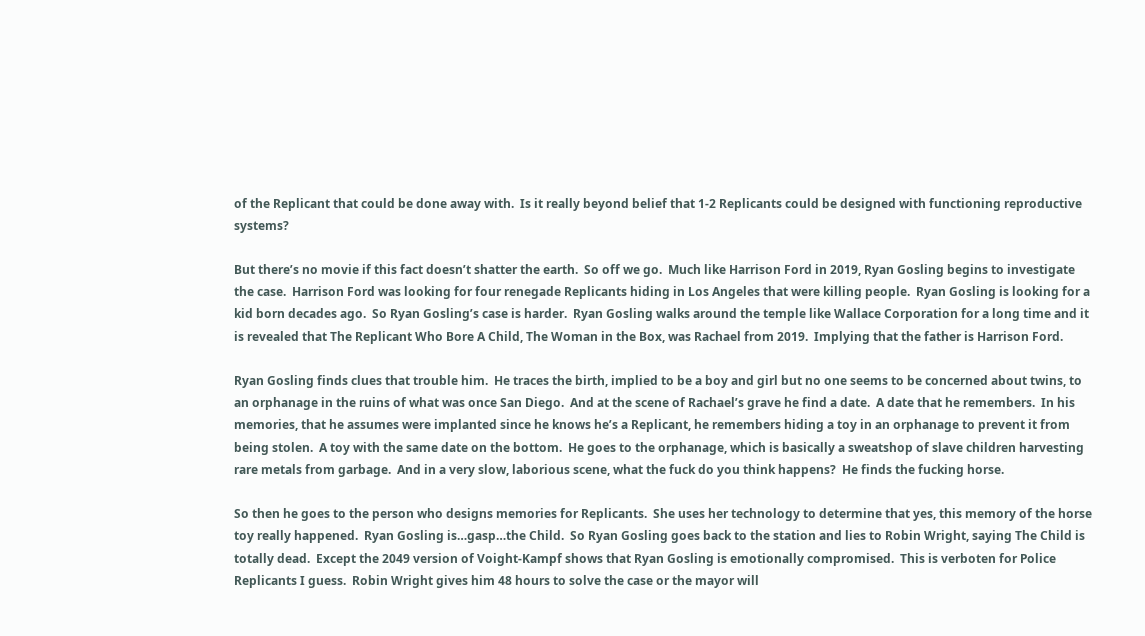of the Replicant that could be done away with.  Is it really beyond belief that 1-2 Replicants could be designed with functioning reproductive systems?

But there’s no movie if this fact doesn’t shatter the earth.  So off we go.  Much like Harrison Ford in 2019, Ryan Gosling begins to investigate the case.  Harrison Ford was looking for four renegade Replicants hiding in Los Angeles that were killing people.  Ryan Gosling is looking for a kid born decades ago.  So Ryan Gosling’s case is harder.  Ryan Gosling walks around the temple like Wallace Corporation for a long time and it is revealed that The Replicant Who Bore A Child, The Woman in the Box, was Rachael from 2019.  Implying that the father is Harrison Ford.

Ryan Gosling finds clues that trouble him.  He traces the birth, implied to be a boy and girl but no one seems to be concerned about twins, to an orphanage in the ruins of what was once San Diego.  And at the scene of Rachael’s grave he find a date.  A date that he remembers.  In his memories, that he assumes were implanted since he knows he’s a Replicant, he remembers hiding a toy in an orphanage to prevent it from being stolen.  A toy with the same date on the bottom.  He goes to the orphanage, which is basically a sweatshop of slave children harvesting rare metals from garbage.  And in a very slow, laborious scene, what the fuck do you think happens?  He finds the fucking horse.

So then he goes to the person who designs memories for Replicants.  She uses her technology to determine that yes, this memory of the horse toy really happened.  Ryan Gosling is…gasp…the Child.  So Ryan Gosling goes back to the station and lies to Robin Wright, saying The Child is totally dead.  Except the 2049 version of Voight-Kampf shows that Ryan Gosling is emotionally compromised.  This is verboten for Police Replicants I guess.  Robin Wright gives him 48 hours to solve the case or the mayor will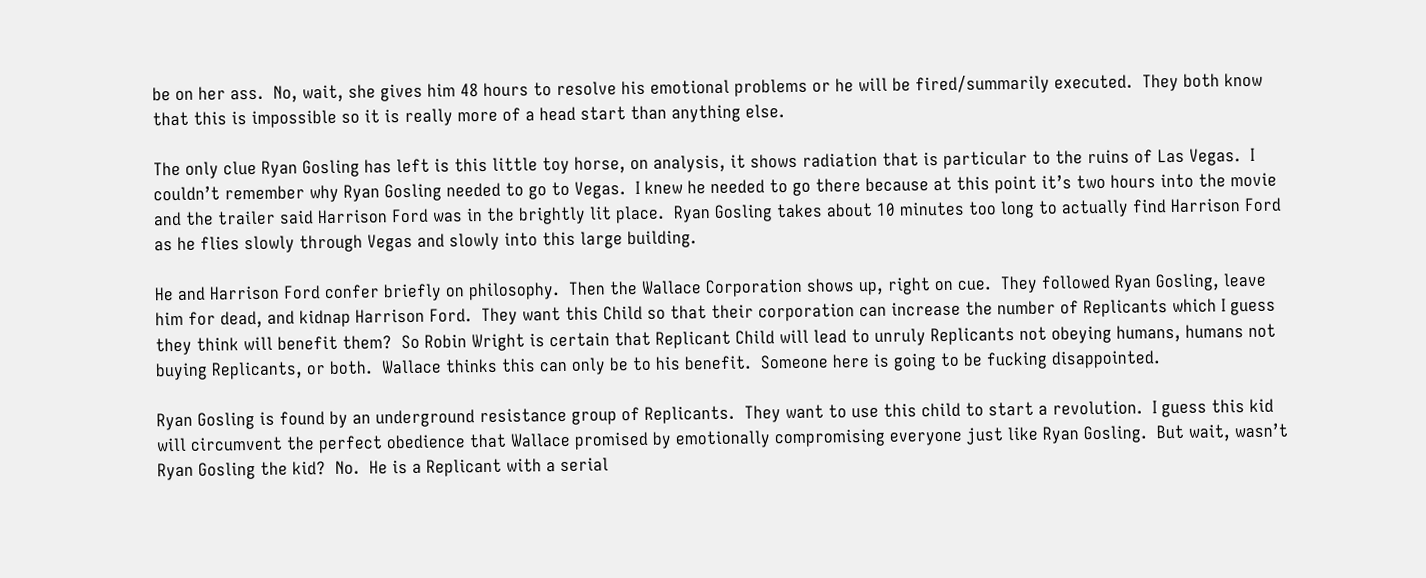be on her ass.  No, wait, she gives him 48 hours to resolve his emotional problems or he will be fired/summarily executed.  They both know that this is impossible so it is really more of a head start than anything else.

The only clue Ryan Gosling has left is this little toy horse, on analysis, it shows radiation that is particular to the ruins of Las Vegas.  I couldn’t remember why Ryan Gosling needed to go to Vegas.  I knew he needed to go there because at this point it’s two hours into the movie and the trailer said Harrison Ford was in the brightly lit place.  Ryan Gosling takes about 10 minutes too long to actually find Harrison Ford as he flies slowly through Vegas and slowly into this large building.

He and Harrison Ford confer briefly on philosophy.  Then the Wallace Corporation shows up, right on cue.  They followed Ryan Gosling, leave him for dead, and kidnap Harrison Ford.  They want this Child so that their corporation can increase the number of Replicants which I guess they think will benefit them?  So Robin Wright is certain that Replicant Child will lead to unruly Replicants not obeying humans, humans not buying Replicants, or both.  Wallace thinks this can only be to his benefit.  Someone here is going to be fucking disappointed.

Ryan Gosling is found by an underground resistance group of Replicants.  They want to use this child to start a revolution.  I guess this kid will circumvent the perfect obedience that Wallace promised by emotionally compromising everyone just like Ryan Gosling.  But wait, wasn’t Ryan Gosling the kid?  No.  He is a Replicant with a serial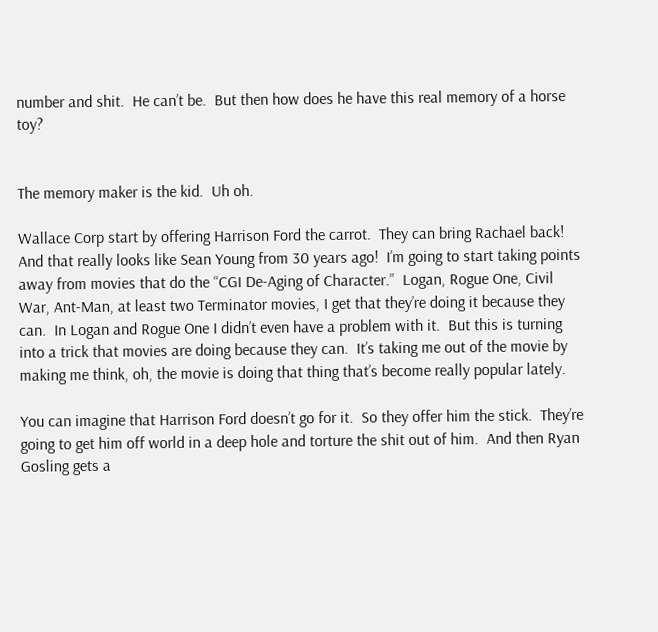number and shit.  He can’t be.  But then how does he have this real memory of a horse toy?


The memory maker is the kid.  Uh oh.

Wallace Corp start by offering Harrison Ford the carrot.  They can bring Rachael back!  And that really looks like Sean Young from 30 years ago!  I’m going to start taking points away from movies that do the “CGI De-Aging of Character.”  Logan, Rogue One, Civil War, Ant-Man, at least two Terminator movies, I get that they’re doing it because they can.  In Logan and Rogue One I didn’t even have a problem with it.  But this is turning into a trick that movies are doing because they can.  It’s taking me out of the movie by making me think, oh, the movie is doing that thing that’s become really popular lately.

You can imagine that Harrison Ford doesn’t go for it.  So they offer him the stick.  They’re going to get him off world in a deep hole and torture the shit out of him.  And then Ryan Gosling gets a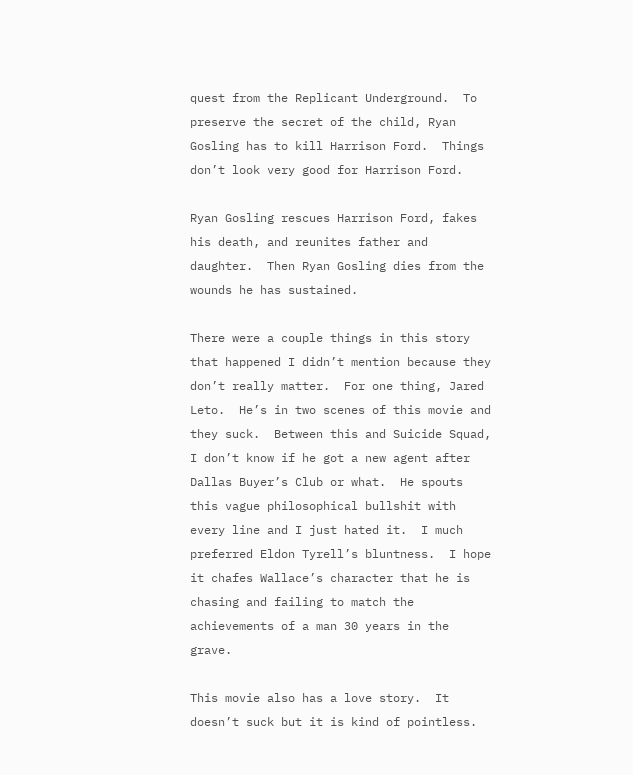quest from the Replicant Underground.  To preserve the secret of the child, Ryan Gosling has to kill Harrison Ford.  Things don’t look very good for Harrison Ford.

Ryan Gosling rescues Harrison Ford, fakes his death, and reunites father and daughter.  Then Ryan Gosling dies from the wounds he has sustained.

There were a couple things in this story that happened I didn’t mention because they don’t really matter.  For one thing, Jared Leto.  He’s in two scenes of this movie and they suck.  Between this and Suicide Squad, I don’t know if he got a new agent after Dallas Buyer’s Club or what.  He spouts this vague philosophical bullshit with every line and I just hated it.  I much preferred Eldon Tyrell’s bluntness.  I hope it chafes Wallace’s character that he is chasing and failing to match the achievements of a man 30 years in the grave.

This movie also has a love story.  It doesn’t suck but it is kind of pointless.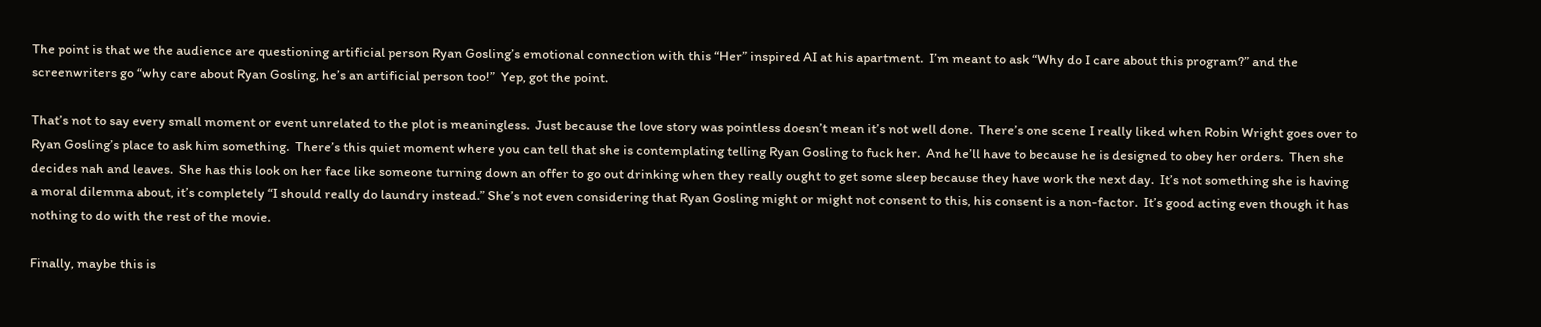The point is that we the audience are questioning artificial person Ryan Gosling’s emotional connection with this “Her” inspired AI at his apartment.  I’m meant to ask “Why do I care about this program?” and the screenwriters go “why care about Ryan Gosling, he’s an artificial person too!”  Yep, got the point.

That’s not to say every small moment or event unrelated to the plot is meaningless.  Just because the love story was pointless doesn’t mean it’s not well done.  There’s one scene I really liked when Robin Wright goes over to Ryan Gosling’s place to ask him something.  There’s this quiet moment where you can tell that she is contemplating telling Ryan Gosling to fuck her.  And he’ll have to because he is designed to obey her orders.  Then she decides nah and leaves.  She has this look on her face like someone turning down an offer to go out drinking when they really ought to get some sleep because they have work the next day.  It’s not something she is having a moral dilemma about, it’s completely “I should really do laundry instead.” She’s not even considering that Ryan Gosling might or might not consent to this, his consent is a non-factor.  It’s good acting even though it has nothing to do with the rest of the movie.

Finally, maybe this is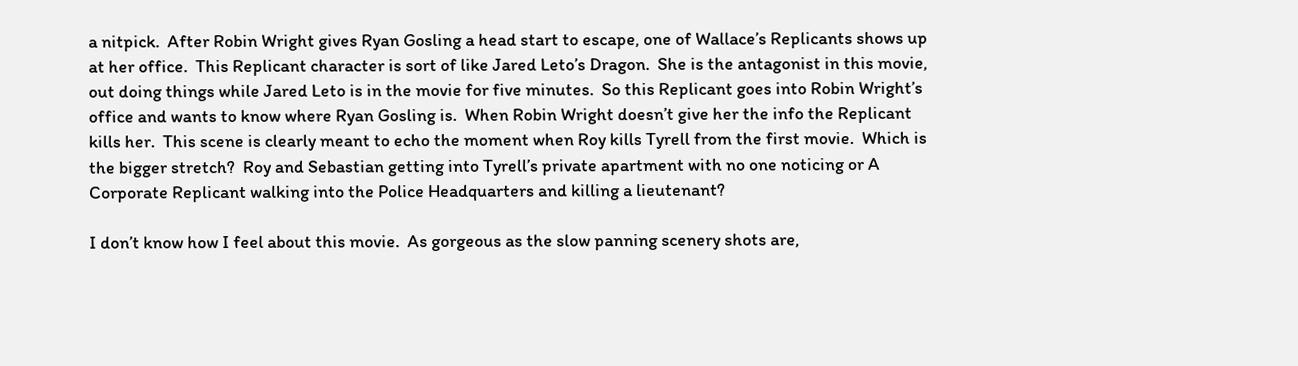a nitpick.  After Robin Wright gives Ryan Gosling a head start to escape, one of Wallace’s Replicants shows up at her office.  This Replicant character is sort of like Jared Leto’s Dragon.  She is the antagonist in this movie, out doing things while Jared Leto is in the movie for five minutes.  So this Replicant goes into Robin Wright’s office and wants to know where Ryan Gosling is.  When Robin Wright doesn’t give her the info the Replicant kills her.  This scene is clearly meant to echo the moment when Roy kills Tyrell from the first movie.  Which is the bigger stretch?  Roy and Sebastian getting into Tyrell’s private apartment with no one noticing or A Corporate Replicant walking into the Police Headquarters and killing a lieutenant?

I don’t know how I feel about this movie.  As gorgeous as the slow panning scenery shots are,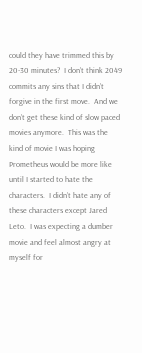could they have trimmed this by 20-30 minutes?  I don’t think 2049 commits any sins that I didn’t forgive in the first move.  And we don’t get these kind of slow paced movies anymore.  This was the kind of movie I was hoping Prometheus would be more like until I started to hate the characters.  I didn’t hate any of these characters except Jared Leto.  I was expecting a dumber movie and feel almost angry at myself for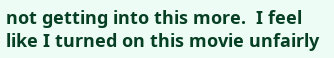not getting into this more.  I feel like I turned on this movie unfairly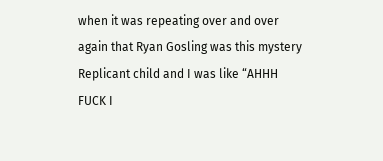when it was repeating over and over again that Ryan Gosling was this mystery Replicant child and I was like “AHHH FUCK I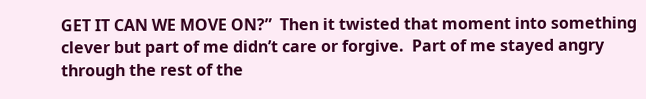GET IT CAN WE MOVE ON?”  Then it twisted that moment into something clever but part of me didn’t care or forgive.  Part of me stayed angry through the rest of the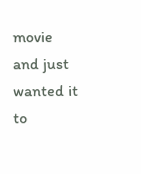movie and just wanted it to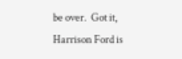be over.  Got it, Harrison Ford is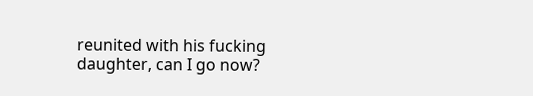reunited with his fucking daughter, can I go now?